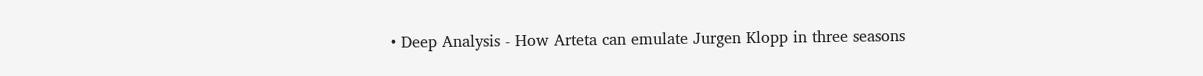• Deep Analysis - How Arteta can emulate Jurgen Klopp in three seasons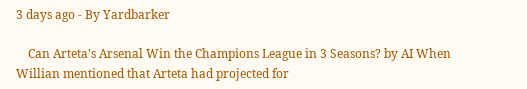3 days ago - By Yardbarker

    Can Arteta's Arsenal Win the Champions League in 3 Seasons? by AI When Willian mentioned that Arteta had projected for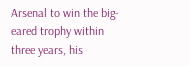Arsenal to win the big-eared trophy within three years, his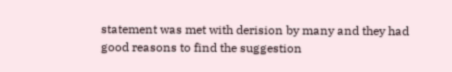statement was met with derision by many and they had good reasons to find the suggestion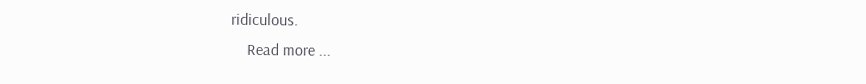ridiculous.
    Read more ...